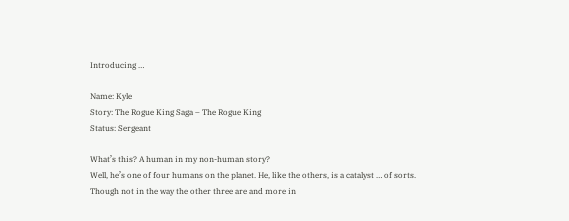Introducing …

Name: Kyle
Story: The Rogue King Saga – The Rogue King
Status: Sergeant

What’s this? A human in my non-human story?
Well, he’s one of four humans on the planet. He, like the others, is a catalyst … of sorts.
Though not in the way the other three are and more in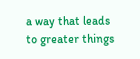a way that leads to greater things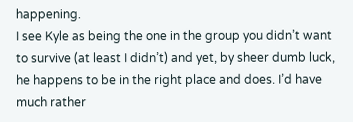happening.
I see Kyle as being the one in the group you didn’t want to survive (at least I didn’t) and yet, by sheer dumb luck, he happens to be in the right place and does. I’d have much rather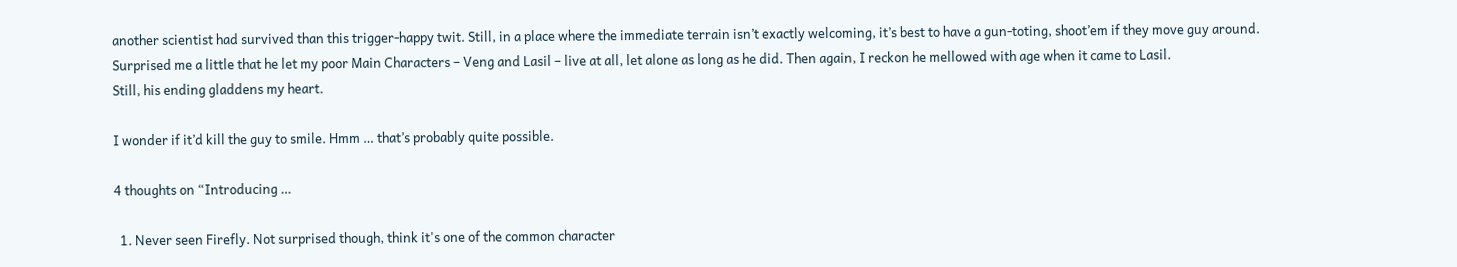another scientist had survived than this trigger-happy twit. Still, in a place where the immediate terrain isn’t exactly welcoming, it’s best to have a gun-toting, shoot’em if they move guy around.
Surprised me a little that he let my poor Main Characters – Veng and Lasil – live at all, let alone as long as he did. Then again, I reckon he mellowed with age when it came to Lasil.
Still, his ending gladdens my heart.

I wonder if it’d kill the guy to smile. Hmm … that’s probably quite possible.

4 thoughts on “Introducing …

  1. Never seen Firefly. Not surprised though, think it's one of the common character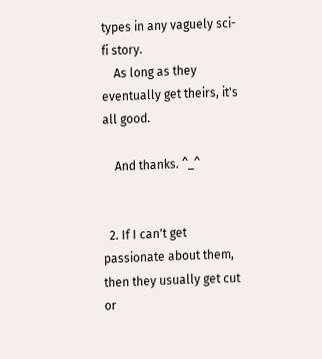types in any vaguely sci-fi story.
    As long as they eventually get theirs, it's all good.

    And thanks. ^_^


  2. If I can't get passionate about them, then they usually get cut or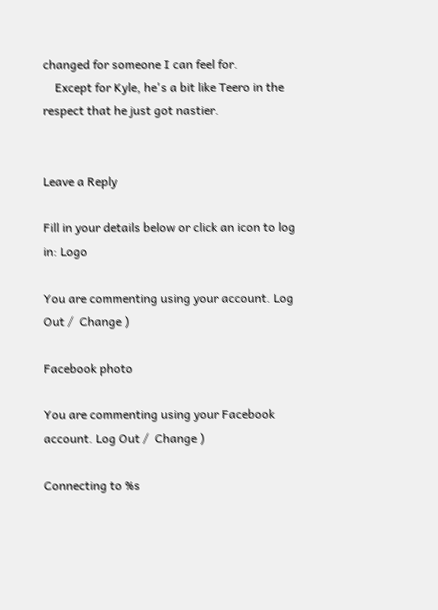changed for someone I can feel for.
    Except for Kyle, he's a bit like Teero in the respect that he just got nastier.


Leave a Reply

Fill in your details below or click an icon to log in: Logo

You are commenting using your account. Log Out /  Change )

Facebook photo

You are commenting using your Facebook account. Log Out /  Change )

Connecting to %s